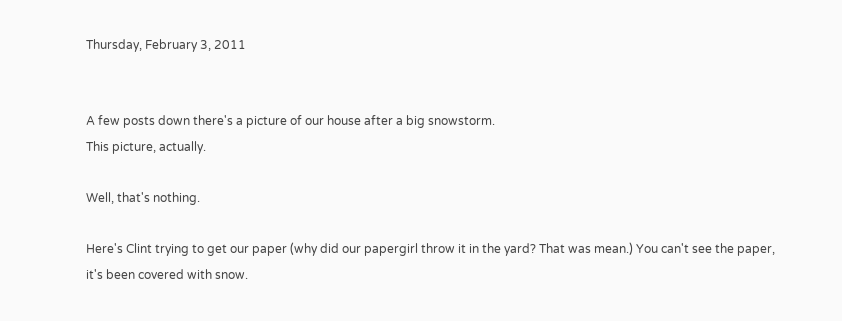Thursday, February 3, 2011


A few posts down there's a picture of our house after a big snowstorm.
This picture, actually.

Well, that's nothing.

Here's Clint trying to get our paper (why did our papergirl throw it in the yard? That was mean.) You can't see the paper, it's been covered with snow.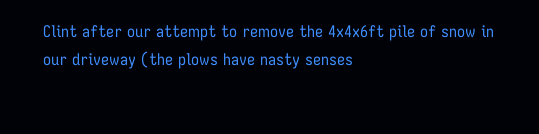Clint after our attempt to remove the 4x4x6ft pile of snow in our driveway (the plows have nasty senses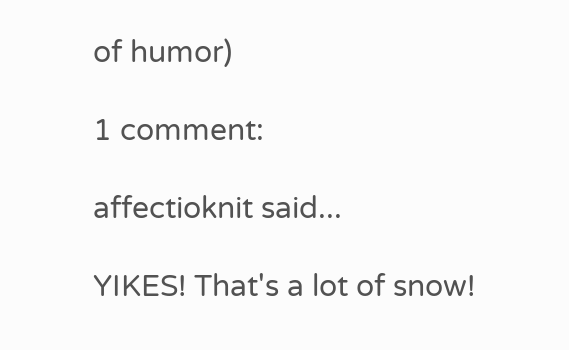of humor)

1 comment:

affectioknit said...

YIKES! That's a lot of snow!